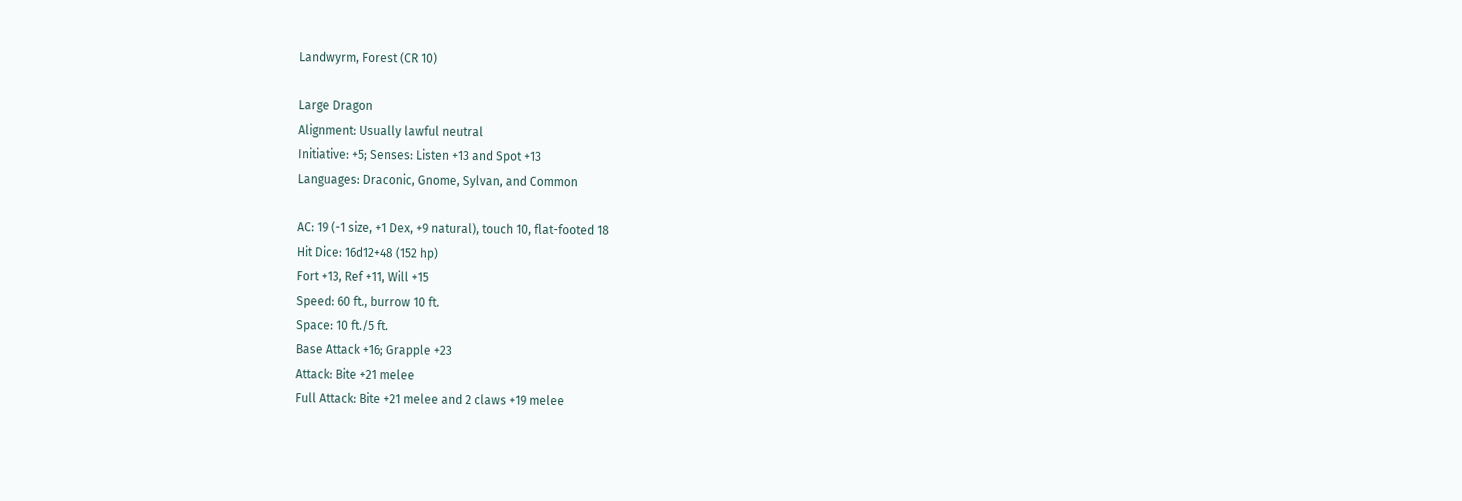Landwyrm, Forest (CR 10)

Large Dragon
Alignment: Usually lawful neutral
Initiative: +5; Senses: Listen +13 and Spot +13
Languages: Draconic, Gnome, Sylvan, and Common

AC: 19 (-1 size, +1 Dex, +9 natural), touch 10, flat-footed 18
Hit Dice: 16d12+48 (152 hp)
Fort +13, Ref +11, Will +15
Speed: 60 ft., burrow 10 ft.
Space: 10 ft./5 ft.
Base Attack +16; Grapple +23
Attack: Bite +21 melee
Full Attack: Bite +21 melee and 2 claws +19 melee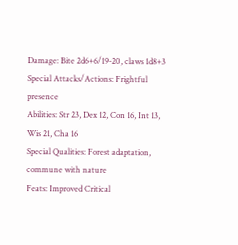Damage: Bite 2d6+6/19-20, claws 1d8+3
Special Attacks/Actions: Frightful presence
Abilities: Str 23, Dex 12, Con 16, Int 13, Wis 21, Cha 16
Special Qualities: Forest adaptation, commune with nature
Feats: Improved Critical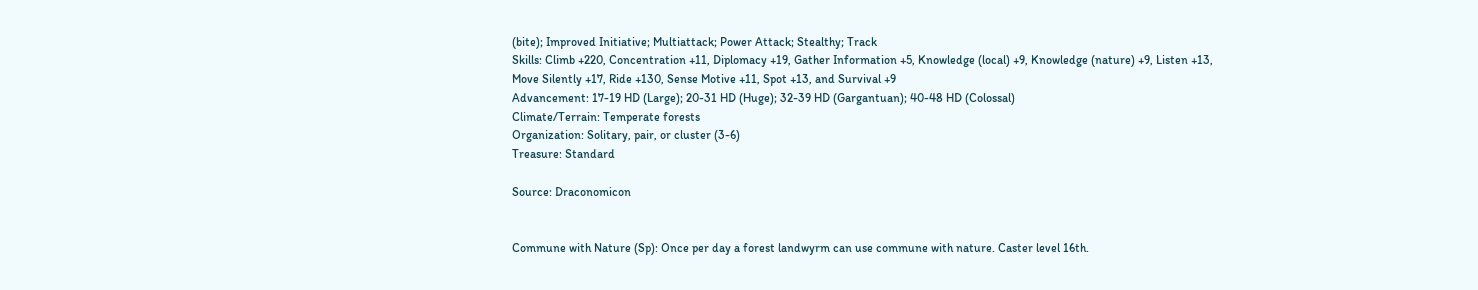(bite); Improved Initiative; Multiattack; Power Attack; Stealthy; Track
Skills: Climb +220, Concentration +11, Diplomacy +19, Gather Information +5, Knowledge (local) +9, Knowledge (nature) +9, Listen +13, Move Silently +17, Ride +130, Sense Motive +11, Spot +13, and Survival +9
Advancement: 17-19 HD (Large); 20-31 HD (Huge); 32-39 HD (Gargantuan); 40-48 HD (Colossal)
Climate/Terrain: Temperate forests
Organization: Solitary, pair, or cluster (3-6)
Treasure: Standard

Source: Draconomicon


Commune with Nature (Sp): Once per day a forest landwyrm can use commune with nature. Caster level 16th.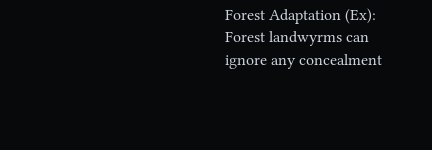Forest Adaptation (Ex): Forest landwyrms can ignore any concealment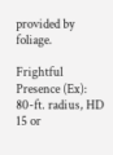provided by foliage.

Frightful Presence (Ex): 80-ft. radius, HD 15 or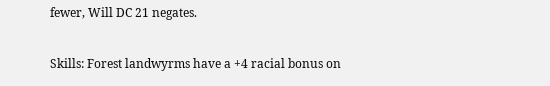fewer, Will DC 21 negates.

Skills: Forest landwyrms have a +4 racial bonus on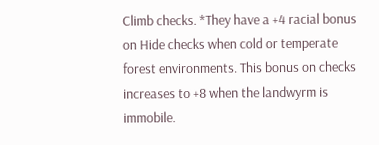Climb checks. *They have a +4 racial bonus on Hide checks when cold or temperate forest environments. This bonus on checks increases to +8 when the landwyrm is immobile.